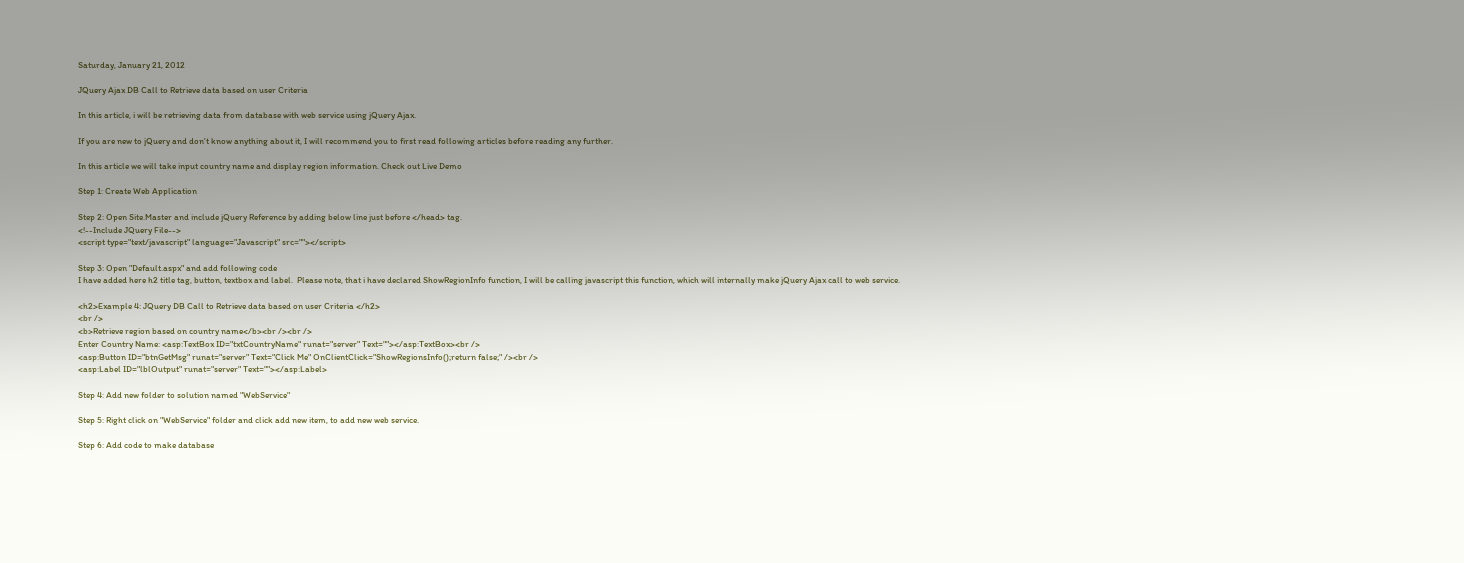Saturday, January 21, 2012

JQuery Ajax DB Call to Retrieve data based on user Criteria

In this article, i will be retrieving data from database with web service using jQuery Ajax.

If you are new to jQuery and don't know anything about it, I will recommend you to first read following articles before reading any further.

In this article we will take input country name and display region information. Check out Live Demo

Step 1: Create Web Application

Step 2: Open Site.Master and include jQuery Reference by adding below line just before </head> tag.
<!--Include JQuery File-->
<script type="text/javascript" language="Javascript" src=""></script>

Step 3: Open "Default.aspx" and add following code
I have added here h2 title tag, button, textbox and label.  Please note, that i have declared ShowRegionInfo function, I will be calling javascript this function, which will internally make jQuery Ajax call to web service.

<h2>Example 4: JQuery DB Call to Retrieve data based on user Criteria </h2>
<br />
<b>Retrieve region based on country name</b><br /><br />
Enter Country Name: <asp:TextBox ID="txtCountryName" runat="server" Text=""></asp:TextBox><br />
<asp:Button ID="btnGetMsg" runat="server" Text="Click Me" OnClientClick="ShowRegionsInfo();return false;" /><br />
<asp:Label ID="lblOutput" runat="server" Text=""></asp:Label>

Step 4: Add new folder to solution named "WebService"

Step 5: Right click on "WebService" folder and click add new item, to add new web service.

Step 6: Add code to make database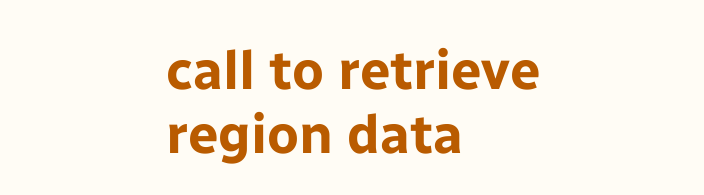call to retrieve region data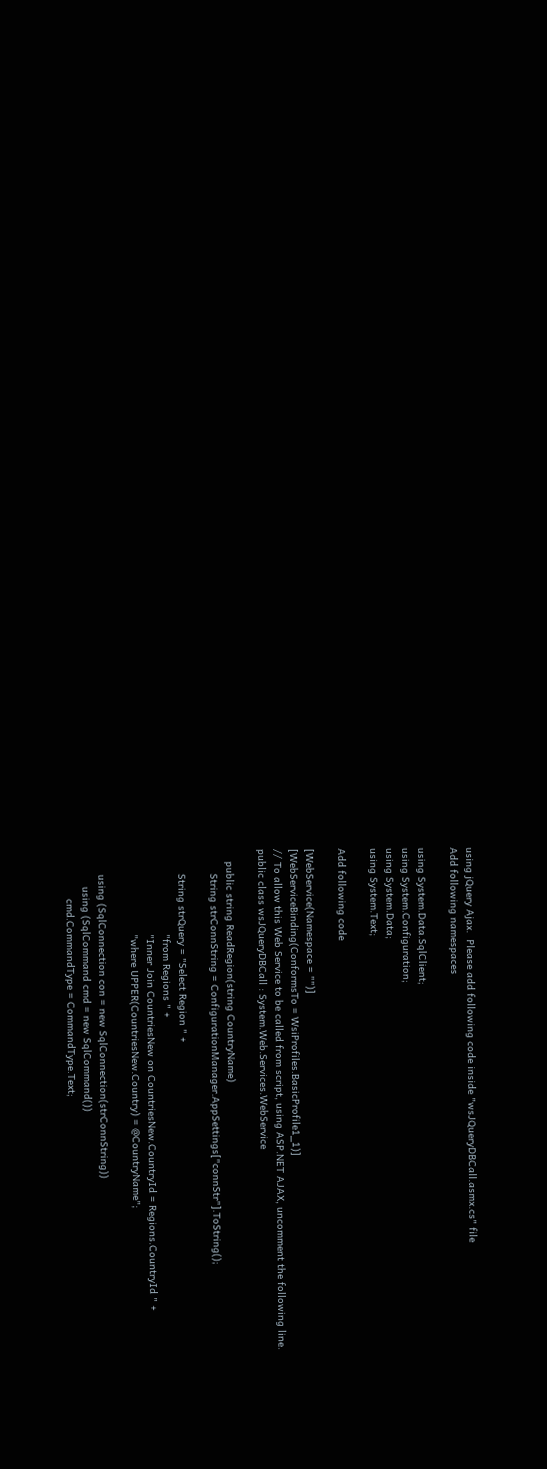using jQuery Ajax.  Please add following code inside "wsJQueryDBCall.asmx.cs" file
Add following namespaces

using System.Data.SqlClient;
using System.Configuration;
using System.Data;
using System.Text;

Add following code

[WebService(Namespace = "")]
[WebServiceBinding(ConformsTo = WsiProfiles.BasicProfile1_1)]
// To allow this Web Service to be called from script, using ASP.NET AJAX, uncomment the following line.
public class wsJQueryDBCall : System.Web.Services.WebService

    public string ReadRegion(string CountryName)
        String strConnString = ConfigurationManager.AppSettings["connStr"].ToString();

        String strQuery = "Select Region " +
                            "from Regions " +
                            "Inner Join CountriesNew on CountriesNew.CountryId = Regions.CountryId " +
                            "where UPPER(CountriesNew.Country) = @CountryName";

        using (SqlConnection con = new SqlConnection(strConnString))
            using (SqlCommand cmd = new SqlCommand())
                cmd.CommandType = CommandType.Text;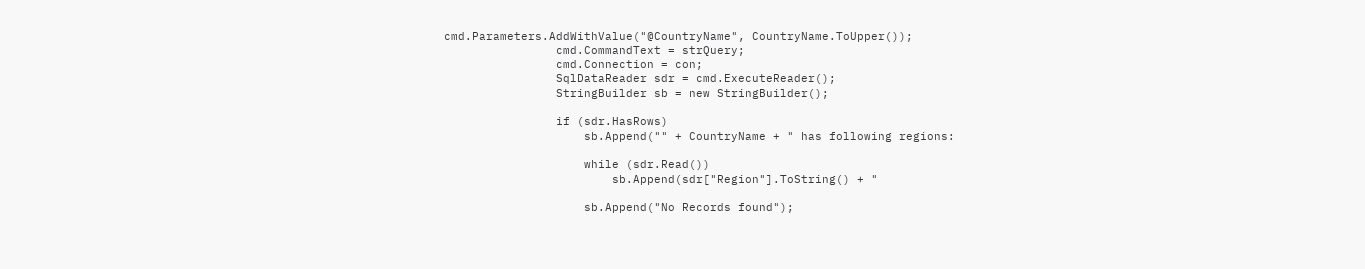cmd.Parameters.AddWithValue("@CountryName", CountryName.ToUpper());
                cmd.CommandText = strQuery;
                cmd.Connection = con;
                SqlDataReader sdr = cmd.ExecuteReader();
                StringBuilder sb = new StringBuilder();

                if (sdr.HasRows)
                    sb.Append("" + CountryName + " has following regions:

                    while (sdr.Read())
                        sb.Append(sdr["Region"].ToString() + "

                    sb.Append("No Records found");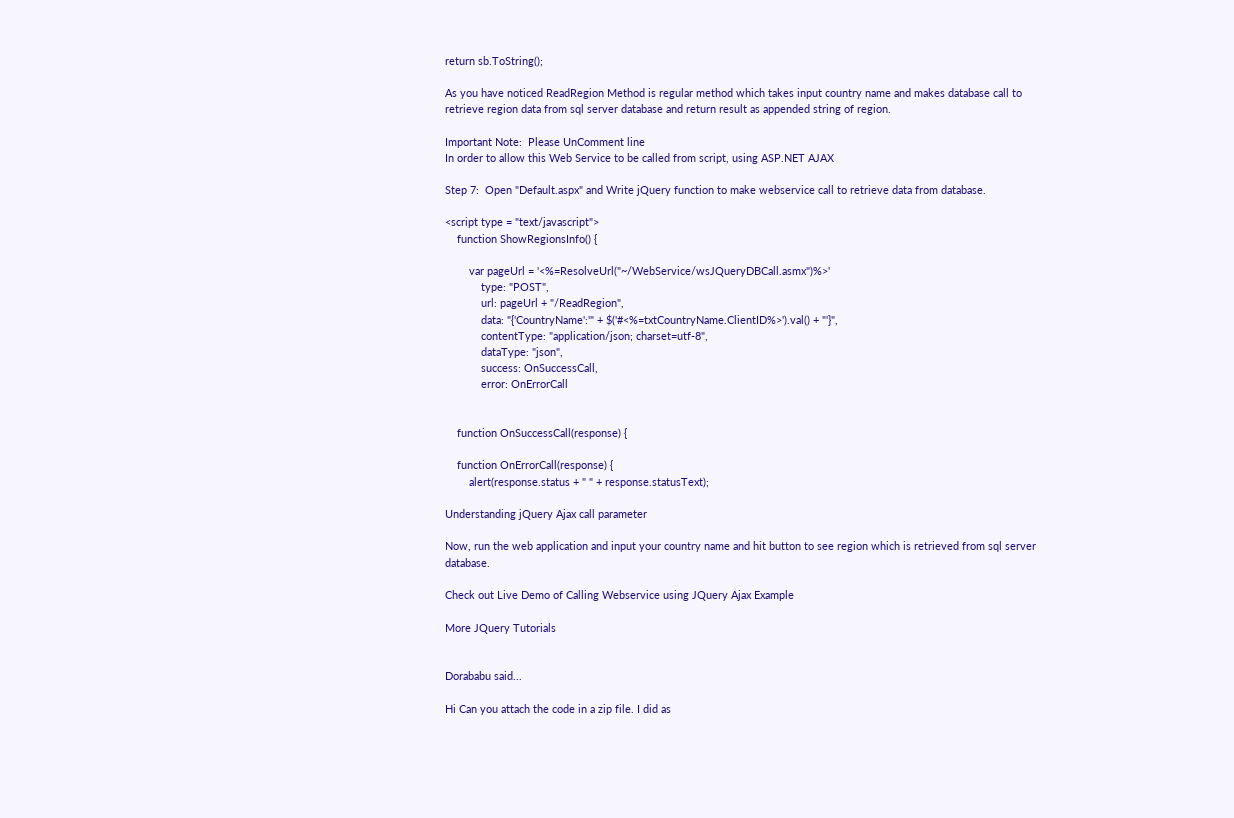return sb.ToString();

As you have noticed ReadRegion Method is regular method which takes input country name and makes database call to retrieve region data from sql server database and return result as appended string of region.

Important Note:  Please UnComment line
In order to allow this Web Service to be called from script, using ASP.NET AJAX

Step 7:  Open "Default.aspx" and Write jQuery function to make webservice call to retrieve data from database.

<script type = "text/javascript">
    function ShowRegionsInfo() {

        var pageUrl = '<%=ResolveUrl("~/WebService/wsJQueryDBCall.asmx")%>'
            type: "POST",
            url: pageUrl + "/ReadRegion",
            data: "{'CountryName':'" + $('#<%=txtCountryName.ClientID%>').val() + "'}",
            contentType: "application/json; charset=utf-8",
            dataType: "json",
            success: OnSuccessCall,
            error: OnErrorCall


    function OnSuccessCall(response) {

    function OnErrorCall(response) {
        alert(response.status + " " + response.statusText);

Understanding jQuery Ajax call parameter

Now, run the web application and input your country name and hit button to see region which is retrieved from sql server database.

Check out Live Demo of Calling Webservice using JQuery Ajax Example

More JQuery Tutorials


Dorababu said...

Hi Can you attach the code in a zip file. I did as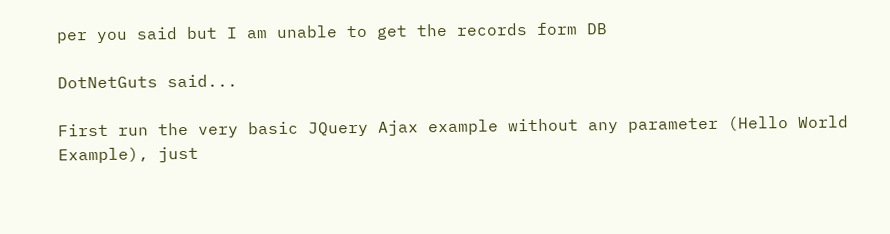per you said but I am unable to get the records form DB

DotNetGuts said...

First run the very basic JQuery Ajax example without any parameter (Hello World Example), just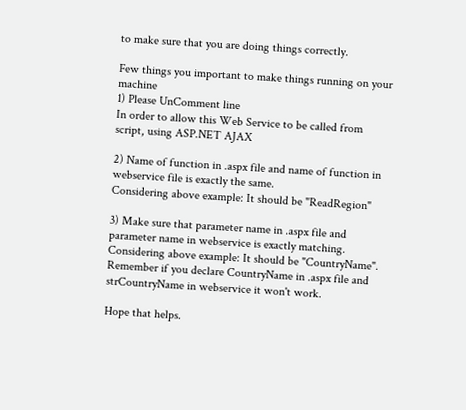to make sure that you are doing things correctly.

Few things you important to make things running on your machine
1) Please UnComment line
In order to allow this Web Service to be called from script, using ASP.NET AJAX

2) Name of function in .aspx file and name of function in webservice file is exactly the same.
Considering above example: It should be "ReadRegion"

3) Make sure that parameter name in .aspx file and parameter name in webservice is exactly matching.
Considering above example: It should be "CountryName". Remember if you declare CountryName in .aspx file and strCountryName in webservice it won't work.

Hope that helps.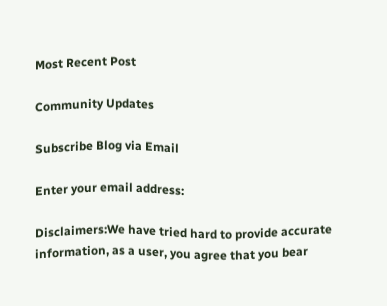Most Recent Post

Community Updates

Subscribe Blog via Email

Enter your email address:

Disclaimers:We have tried hard to provide accurate information, as a user, you agree that you bear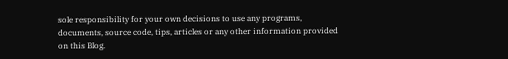sole responsibility for your own decisions to use any programs, documents, source code, tips, articles or any other information provided on this Blog.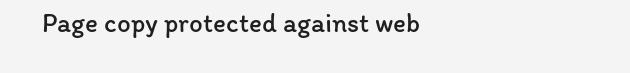Page copy protected against web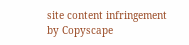site content infringement by Copyscape